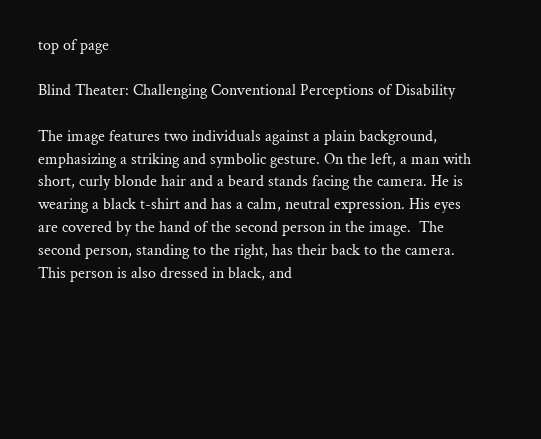top of page

Blind Theater: Challenging Conventional Perceptions of Disability

The image features two individuals against a plain background, emphasizing a striking and symbolic gesture. On the left, a man with short, curly blonde hair and a beard stands facing the camera. He is wearing a black t-shirt and has a calm, neutral expression. His eyes are covered by the hand of the second person in the image.  The second person, standing to the right, has their back to the camera. This person is also dressed in black, and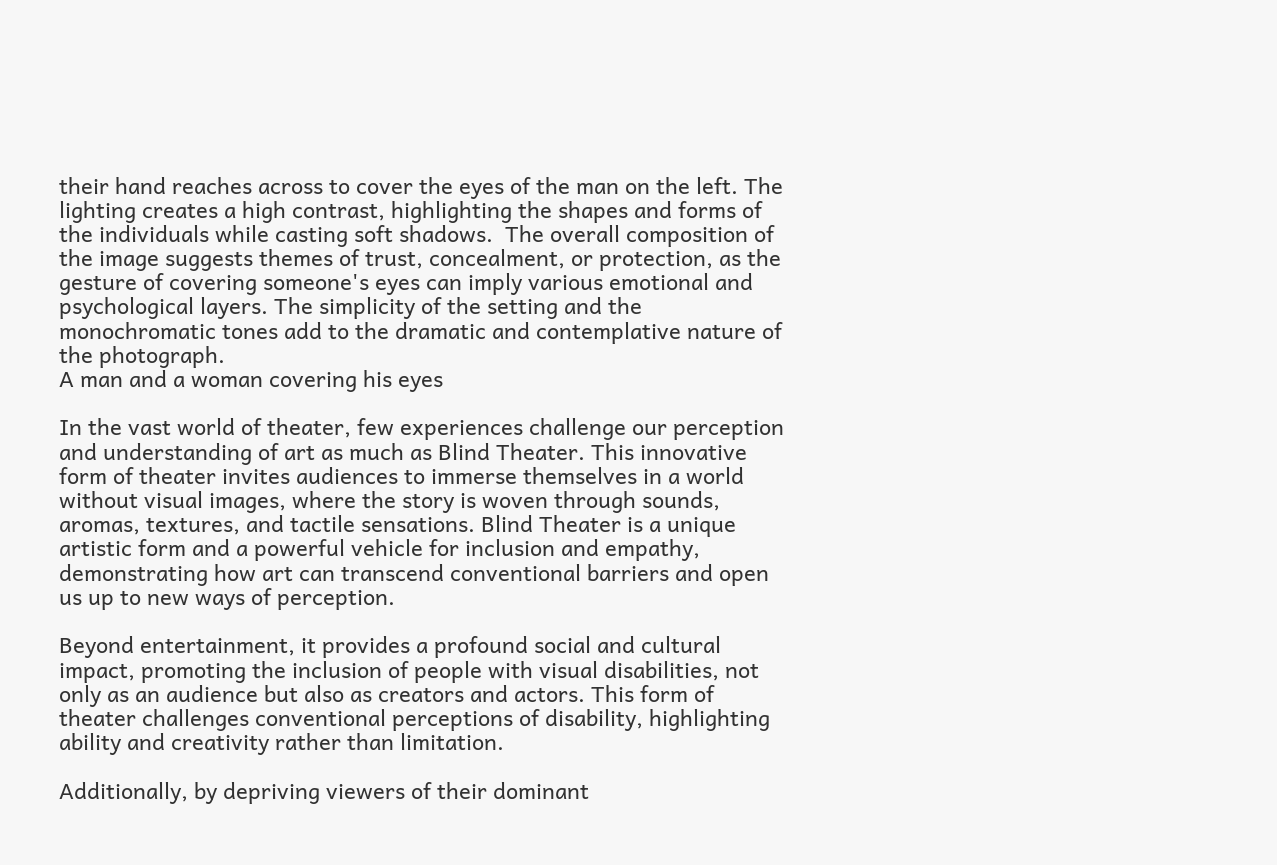their hand reaches across to cover the eyes of the man on the left. The lighting creates a high contrast, highlighting the shapes and forms of the individuals while casting soft shadows.  The overall composition of the image suggests themes of trust, concealment, or protection, as the gesture of covering someone's eyes can imply various emotional and psychological layers. The simplicity of the setting and the monochromatic tones add to the dramatic and contemplative nature of the photograph.
A man and a woman covering his eyes

In the vast world of theater, few experiences challenge our perception and understanding of art as much as Blind Theater. This innovative form of theater invites audiences to immerse themselves in a world without visual images, where the story is woven through sounds, aromas, textures, and tactile sensations. Blind Theater is a unique artistic form and a powerful vehicle for inclusion and empathy, demonstrating how art can transcend conventional barriers and open us up to new ways of perception.

Beyond entertainment, it provides a profound social and cultural impact, promoting the inclusion of people with visual disabilities, not only as an audience but also as creators and actors. This form of theater challenges conventional perceptions of disability, highlighting ability and creativity rather than limitation.

Additionally, by depriving viewers of their dominant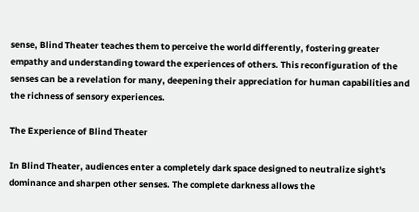sense, Blind Theater teaches them to perceive the world differently, fostering greater empathy and understanding toward the experiences of others. This reconfiguration of the senses can be a revelation for many, deepening their appreciation for human capabilities and the richness of sensory experiences.

The Experience of Blind Theater

In Blind Theater, audiences enter a completely dark space designed to neutralize sight's dominance and sharpen other senses. The complete darkness allows the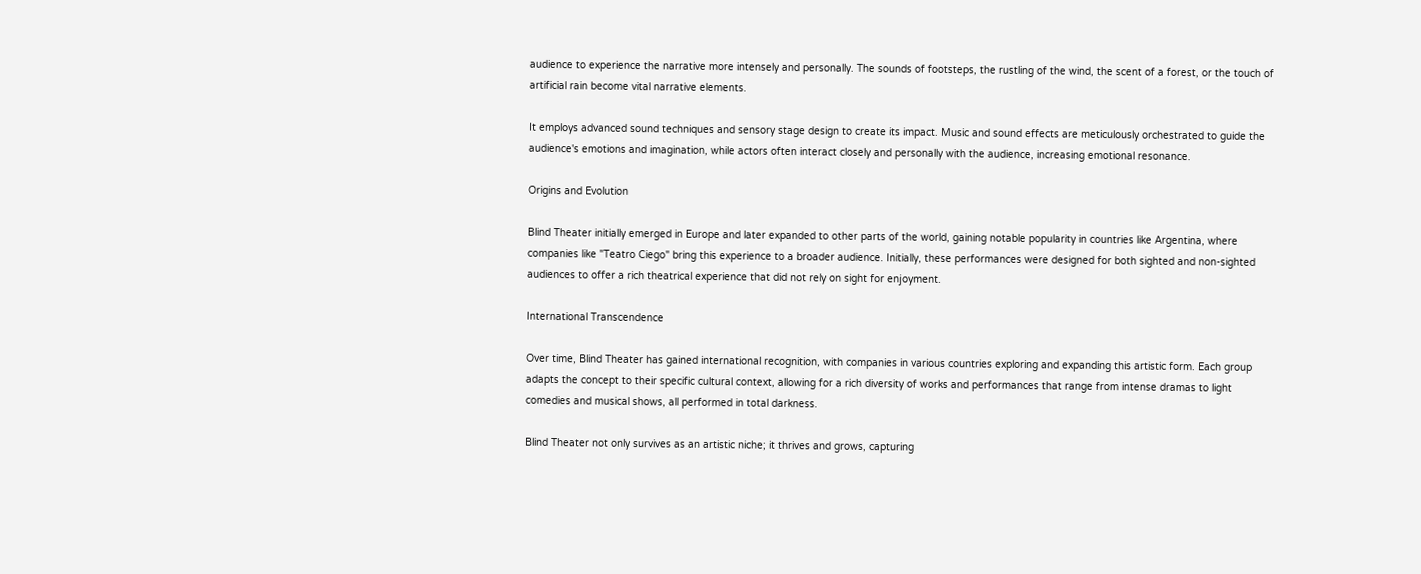audience to experience the narrative more intensely and personally. The sounds of footsteps, the rustling of the wind, the scent of a forest, or the touch of artificial rain become vital narrative elements.

It employs advanced sound techniques and sensory stage design to create its impact. Music and sound effects are meticulously orchestrated to guide the audience's emotions and imagination, while actors often interact closely and personally with the audience, increasing emotional resonance.

Origins and Evolution

Blind Theater initially emerged in Europe and later expanded to other parts of the world, gaining notable popularity in countries like Argentina, where companies like "Teatro Ciego" bring this experience to a broader audience. Initially, these performances were designed for both sighted and non-sighted audiences to offer a rich theatrical experience that did not rely on sight for enjoyment.

International Transcendence

Over time, Blind Theater has gained international recognition, with companies in various countries exploring and expanding this artistic form. Each group adapts the concept to their specific cultural context, allowing for a rich diversity of works and performances that range from intense dramas to light comedies and musical shows, all performed in total darkness.

Blind Theater not only survives as an artistic niche; it thrives and grows, capturing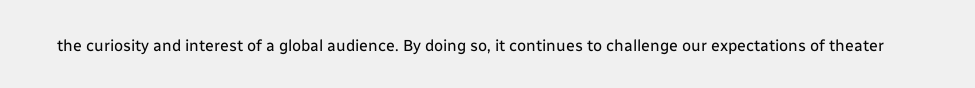the curiosity and interest of a global audience. By doing so, it continues to challenge our expectations of theater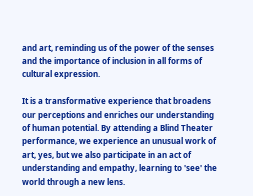and art, reminding us of the power of the senses and the importance of inclusion in all forms of cultural expression.

It is a transformative experience that broadens our perceptions and enriches our understanding of human potential. By attending a Blind Theater performance, we experience an unusual work of art, yes, but we also participate in an act of understanding and empathy, learning to 'see' the world through a new lens.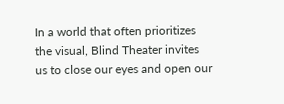In a world that often prioritizes the visual, Blind Theater invites us to close our eyes and open our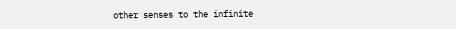other senses to the infinite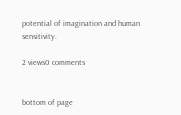potential of imagination and human sensitivity.

2 views0 comments


bottom of page